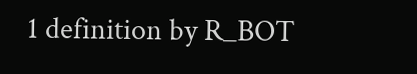1 definition by R_BOT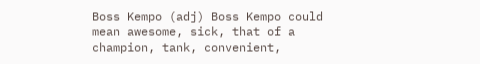Boss Kempo (adj) Boss Kempo could mean awesome, sick, that of a champion, tank, convenient,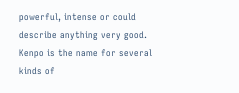powerful, intense or could describe anything very good. Kenpo is the name for several kinds of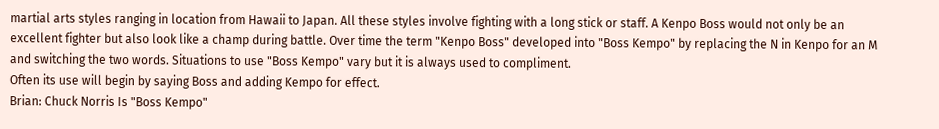martial arts styles ranging in location from Hawaii to Japan. All these styles involve fighting with a long stick or staff. A Kenpo Boss would not only be an excellent fighter but also look like a champ during battle. Over time the term "Kenpo Boss" developed into "Boss Kempo" by replacing the N in Kenpo for an M and switching the two words. Situations to use "Boss Kempo" vary but it is always used to compliment.
Often its use will begin by saying Boss and adding Kempo for effect.
Brian: Chuck Norris Is "Boss Kempo"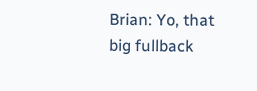Brian: Yo, that big fullback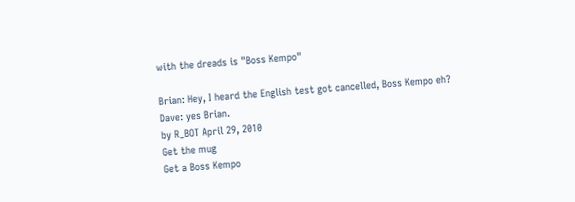with the dreads is "Boss Kempo"

Brian: Hey, I heard the English test got cancelled, Boss Kempo eh?
Dave: yes Brian.
by R_BOT April 29, 2010
Get the mug
Get a Boss Kempo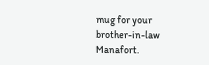mug for your brother-in-law Manafort.